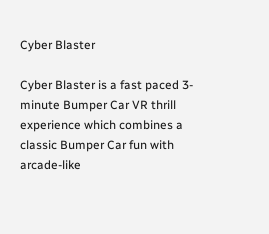Cyber Blaster

Cyber Blaster is a fast paced 3-minute Bumper Car VR thrill experience which combines a classic Bumper Car fun with arcade-like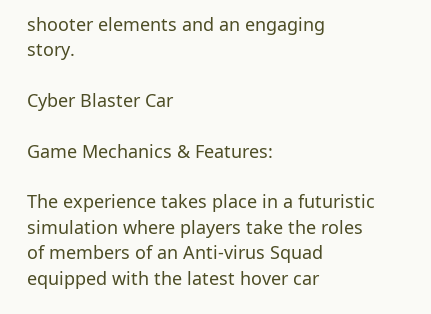shooter elements and an engaging story.

Cyber Blaster Car

Game Mechanics & Features:

The experience takes place in a futuristic simulation where players take the roles of members of an Anti-virus Squad equipped with the latest hover car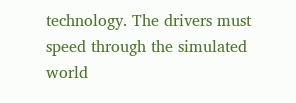technology. The drivers must speed through the simulated world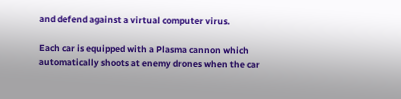and defend against a virtual computer virus.

Each car is equipped with a Plasma cannon which automatically shoots at enemy drones when the car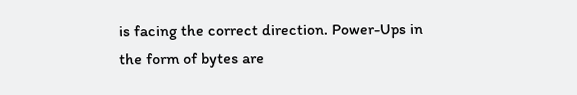is facing the correct direction. Power-Ups in the form of bytes are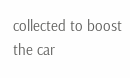collected to boost the car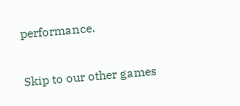performance.

Skip to our other games